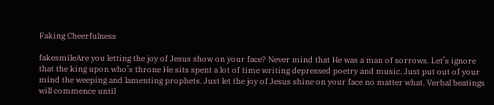Faking Cheerfulness

fakesmileAre you letting the joy of Jesus show on your face? Never mind that He was a man of sorrows. Let’s ignore that the king upon who’s throne He sits spent a lot of time writing depressed poetry and music. Just put out of your mind the weeping and lamenting prophets. Just let the joy of Jesus shine on your face no matter what. Verbal beatings will commence until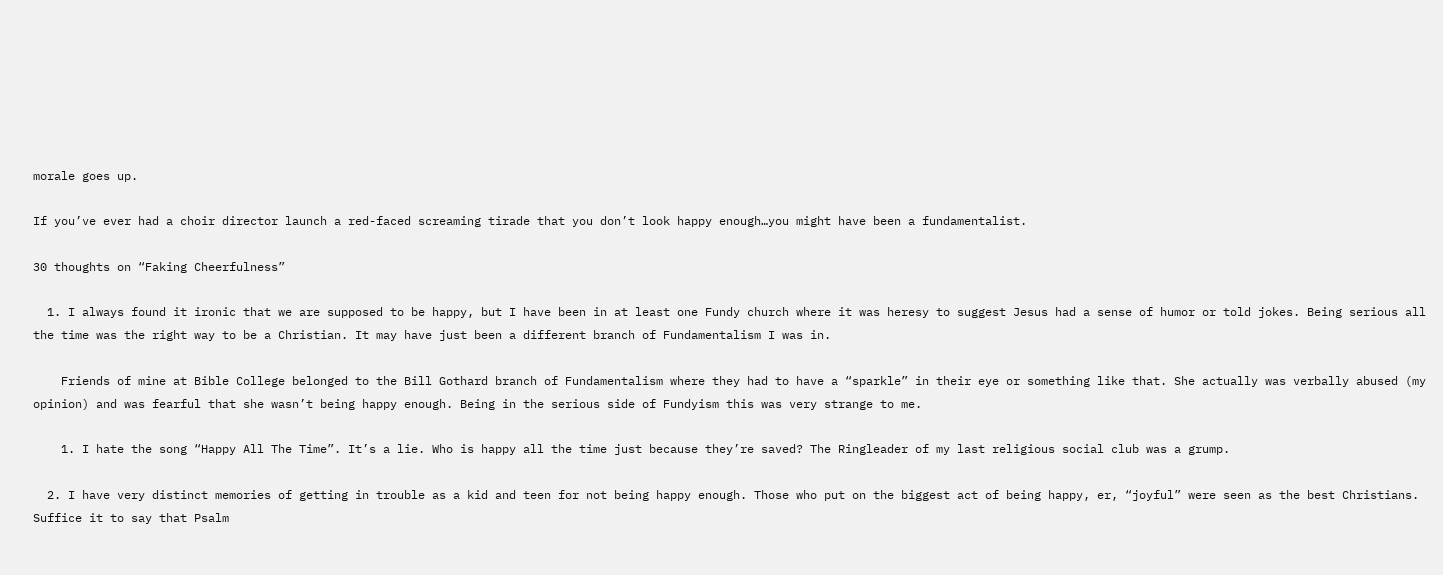morale goes up.

If you’ve ever had a choir director launch a red-faced screaming tirade that you don’t look happy enough…you might have been a fundamentalist.

30 thoughts on “Faking Cheerfulness”

  1. I always found it ironic that we are supposed to be happy, but I have been in at least one Fundy church where it was heresy to suggest Jesus had a sense of humor or told jokes. Being serious all the time was the right way to be a Christian. It may have just been a different branch of Fundamentalism I was in.

    Friends of mine at Bible College belonged to the Bill Gothard branch of Fundamentalism where they had to have a “sparkle” in their eye or something like that. She actually was verbally abused (my opinion) and was fearful that she wasn’t being happy enough. Being in the serious side of Fundyism this was very strange to me.

    1. I hate the song “Happy All The Time”. It’s a lie. Who is happy all the time just because they’re saved? The Ringleader of my last religious social club was a grump.

  2. I have very distinct memories of getting in trouble as a kid and teen for not being happy enough. Those who put on the biggest act of being happy, er, “joyful” were seen as the best Christians. Suffice it to say that Psalm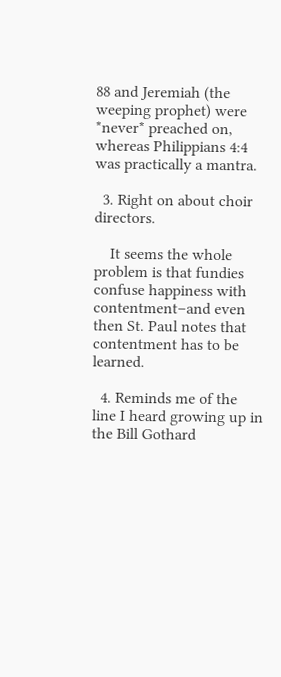88 and Jeremiah (the weeping prophet) were *never* preached on, whereas Philippians 4:4 was practically a mantra.

  3. Right on about choir directors.

    It seems the whole problem is that fundies confuse happiness with contentment–and even then St. Paul notes that contentment has to be learned.

  4. Reminds me of the line I heard growing up in the Bill Gothard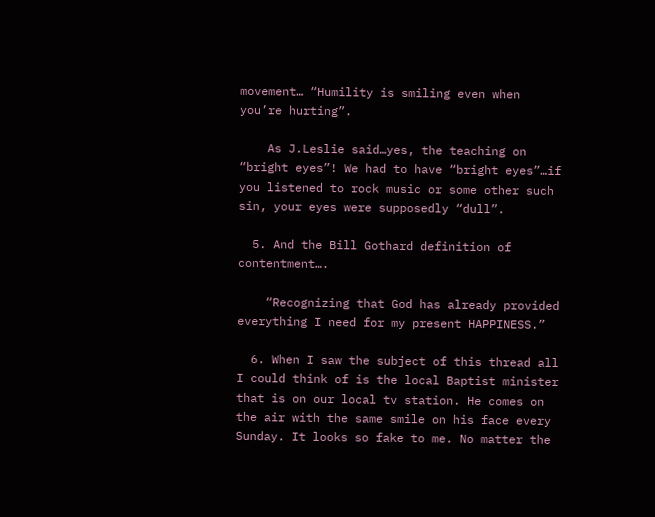movement… “Humility is smiling even when you’re hurting”.

    As J.Leslie said…yes, the teaching on “bright eyes”! We had to have “bright eyes”…if you listened to rock music or some other such sin, your eyes were supposedly “dull”.

  5. And the Bill Gothard definition of contentment….

    “Recognizing that God has already provided everything I need for my present HAPPINESS.”

  6. When I saw the subject of this thread all I could think of is the local Baptist minister that is on our local tv station. He comes on the air with the same smile on his face every Sunday. It looks so fake to me. No matter the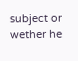subject or wether he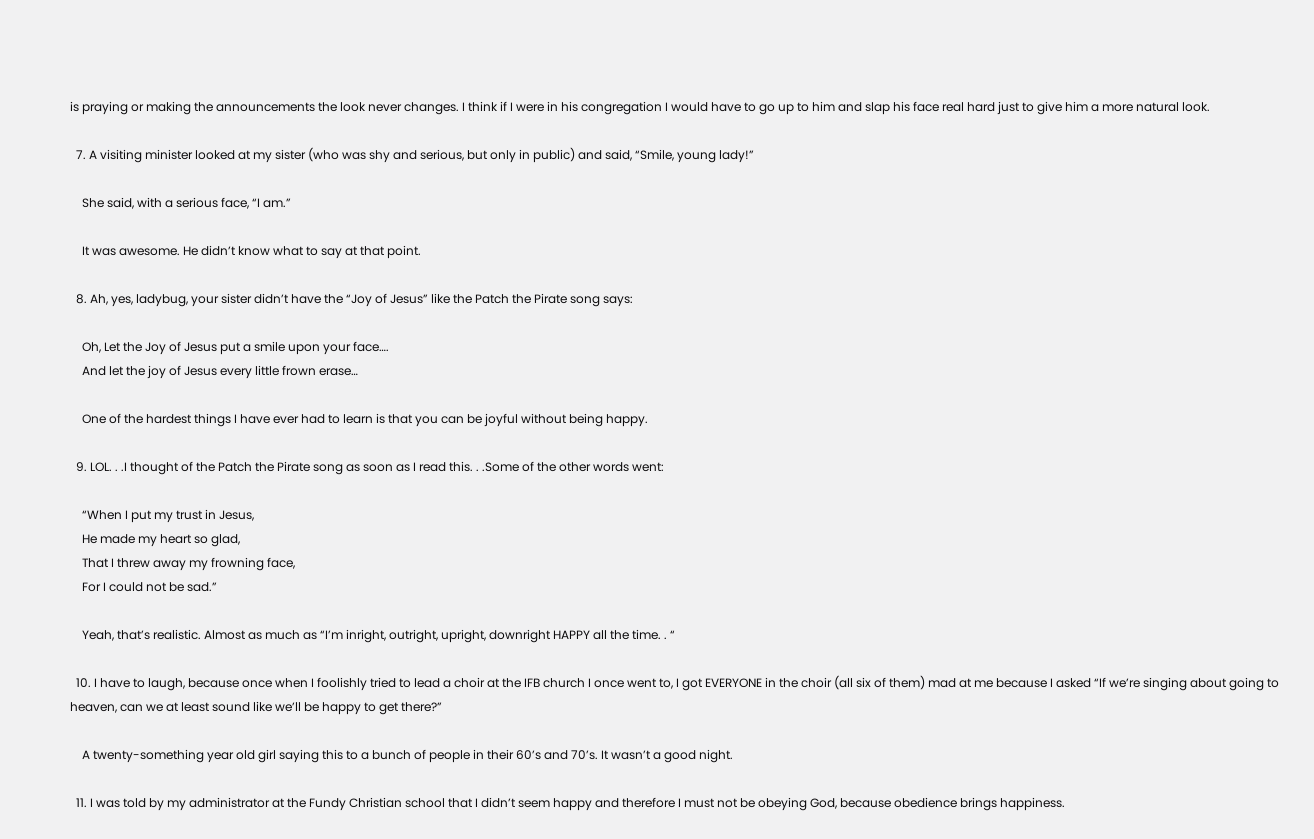is praying or making the announcements the look never changes. I think if I were in his congregation I would have to go up to him and slap his face real hard just to give him a more natural look.

  7. A visiting minister looked at my sister (who was shy and serious, but only in public) and said, “Smile, young lady!”

    She said, with a serious face, “I am.”

    It was awesome. He didn’t know what to say at that point.

  8. Ah, yes, ladybug, your sister didn’t have the “Joy of Jesus” like the Patch the Pirate song says:

    Oh, Let the Joy of Jesus put a smile upon your face….
    And let the joy of Jesus every little frown erase…

    One of the hardest things I have ever had to learn is that you can be joyful without being happy.

  9. LOL. . .I thought of the Patch the Pirate song as soon as I read this. . .Some of the other words went:

    “When I put my trust in Jesus,
    He made my heart so glad,
    That I threw away my frowning face,
    For I could not be sad.”

    Yeah, that’s realistic. Almost as much as “I’m inright, outright, upright, downright HAPPY all the time. . “

  10. I have to laugh, because once when I foolishly tried to lead a choir at the IFB church I once went to, I got EVERYONE in the choir (all six of them) mad at me because I asked “If we’re singing about going to heaven, can we at least sound like we’ll be happy to get there?”

    A twenty-something year old girl saying this to a bunch of people in their 60’s and 70’s. It wasn’t a good night.

  11. I was told by my administrator at the Fundy Christian school that I didn’t seem happy and therefore I must not be obeying God, because obedience brings happiness.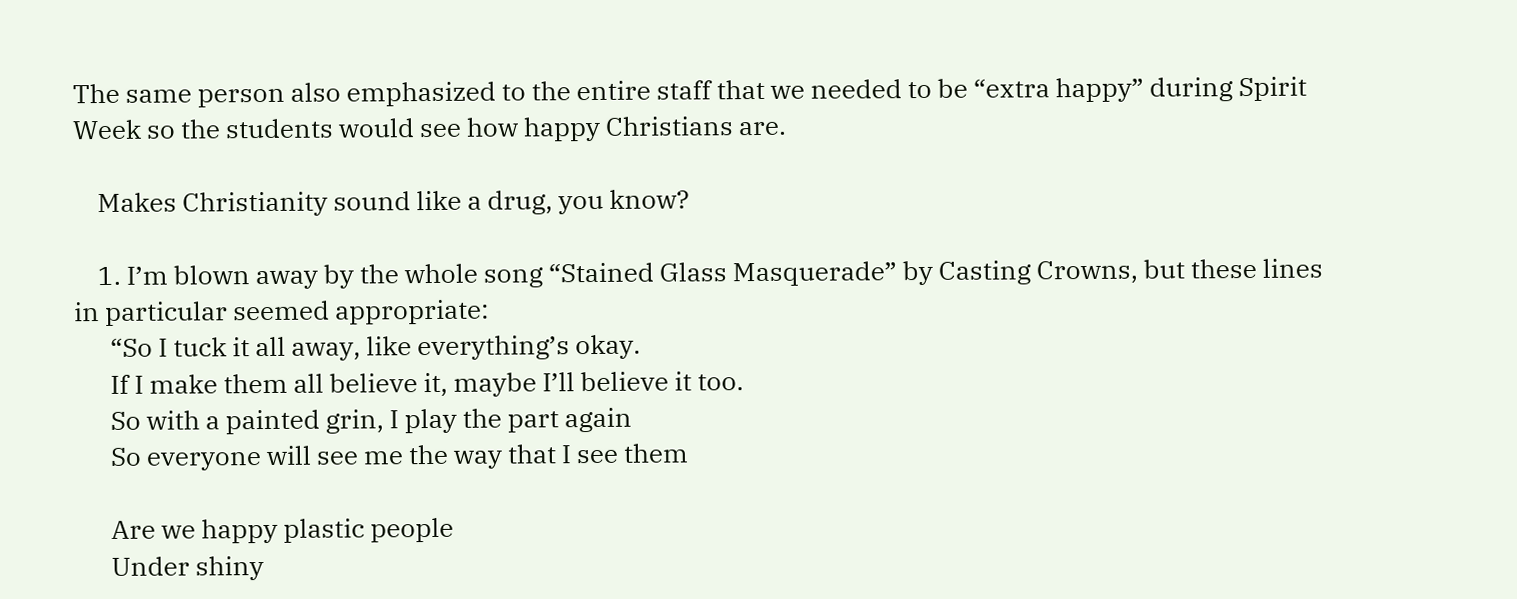The same person also emphasized to the entire staff that we needed to be “extra happy” during Spirit Week so the students would see how happy Christians are.

    Makes Christianity sound like a drug, you know?

    1. I’m blown away by the whole song “Stained Glass Masquerade” by Casting Crowns, but these lines in particular seemed appropriate:
      “So I tuck it all away, like everything’s okay.
      If I make them all believe it, maybe I’ll believe it too.
      So with a painted grin, I play the part again
      So everyone will see me the way that I see them

      Are we happy plastic people
      Under shiny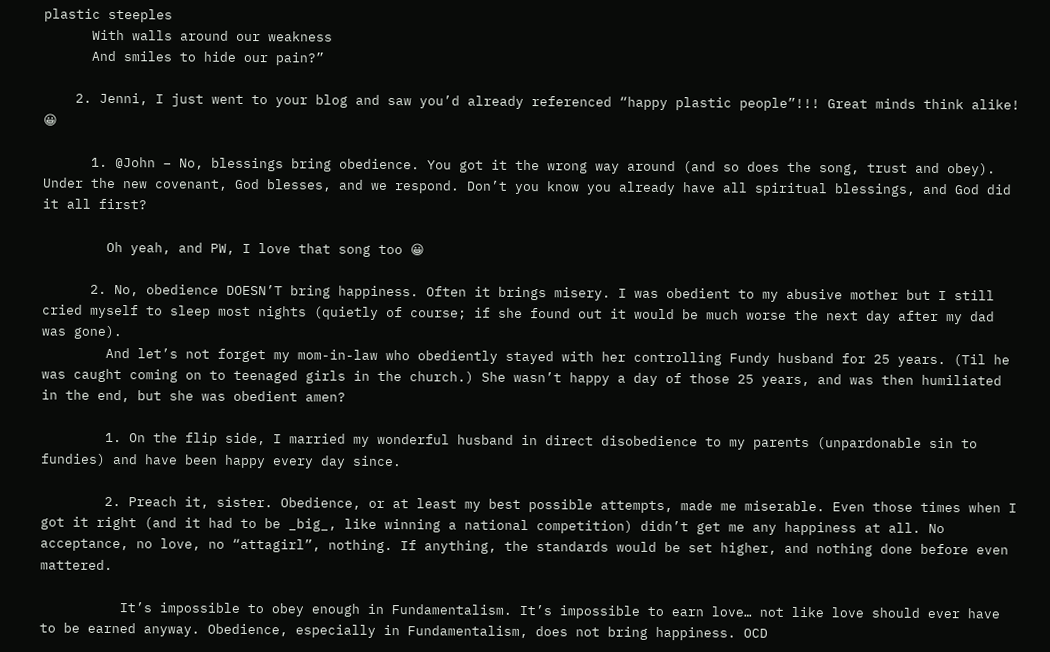plastic steeples
      With walls around our weakness
      And smiles to hide our pain?”

    2. Jenni, I just went to your blog and saw you’d already referenced “happy plastic people”!!! Great minds think alike! 😀

      1. @John – No, blessings bring obedience. You got it the wrong way around (and so does the song, trust and obey). Under the new covenant, God blesses, and we respond. Don’t you know you already have all spiritual blessings, and God did it all first?

        Oh yeah, and PW, I love that song too 😀

      2. No, obedience DOESN’T bring happiness. Often it brings misery. I was obedient to my abusive mother but I still cried myself to sleep most nights (quietly of course; if she found out it would be much worse the next day after my dad was gone).
        And let’s not forget my mom-in-law who obediently stayed with her controlling Fundy husband for 25 years. (Til he was caught coming on to teenaged girls in the church.) She wasn’t happy a day of those 25 years, and was then humiliated in the end, but she was obedient amen?

        1. On the flip side, I married my wonderful husband in direct disobedience to my parents (unpardonable sin to fundies) and have been happy every day since.

        2. Preach it, sister. Obedience, or at least my best possible attempts, made me miserable. Even those times when I got it right (and it had to be _big_, like winning a national competition) didn’t get me any happiness at all. No acceptance, no love, no “attagirl”, nothing. If anything, the standards would be set higher, and nothing done before even mattered.

          It’s impossible to obey enough in Fundamentalism. It’s impossible to earn love… not like love should ever have to be earned anyway. Obedience, especially in Fundamentalism, does not bring happiness. OCD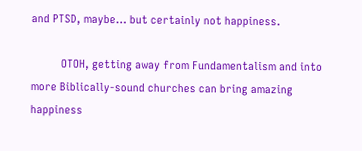and PTSD, maybe… but certainly not happiness.

          OTOH, getting away from Fundamentalism and into more Biblically-sound churches can bring amazing happiness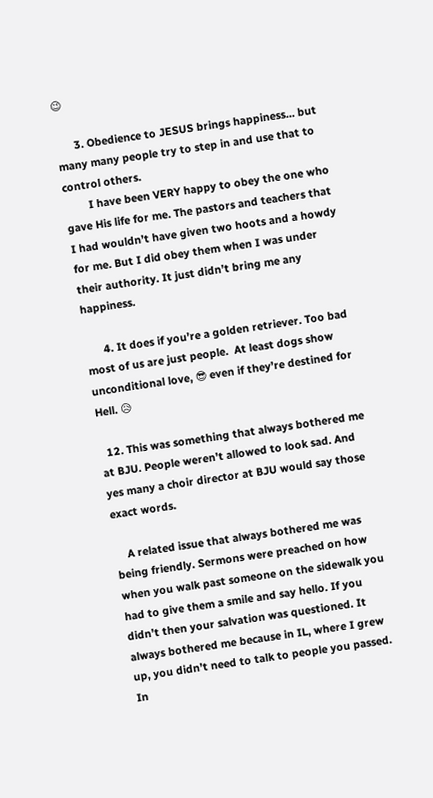😉

      3. Obedience to JESUS brings happiness… but many many people try to step in and use that to control others.
        I have been VERY happy to obey the one who gave His life for me. The pastors and teachers that I had wouldn’t have given two hoots and a howdy for me. But I did obey them when I was under their authority. It just didn’t bring me any happiness.

      4. It does if you’re a golden retriever. Too bad most of us are just people.  At least dogs show unconditional love, 😎 even if they’re destined for Hell. 😥

  12. This was something that always bothered me at BJU. People weren’t allowed to look sad. And yes many a choir director at BJU would say those exact words.

    A related issue that always bothered me was being friendly. Sermons were preached on how when you walk past someone on the sidewalk you had to give them a smile and say hello. If you didn’t then your salvation was questioned. It always bothered me because in IL, where I grew up, you didn’t need to talk to people you passed. In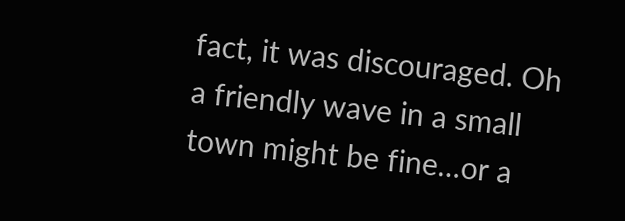fact, it was discouraged. Oh a friendly wave in a small town might be fine…or a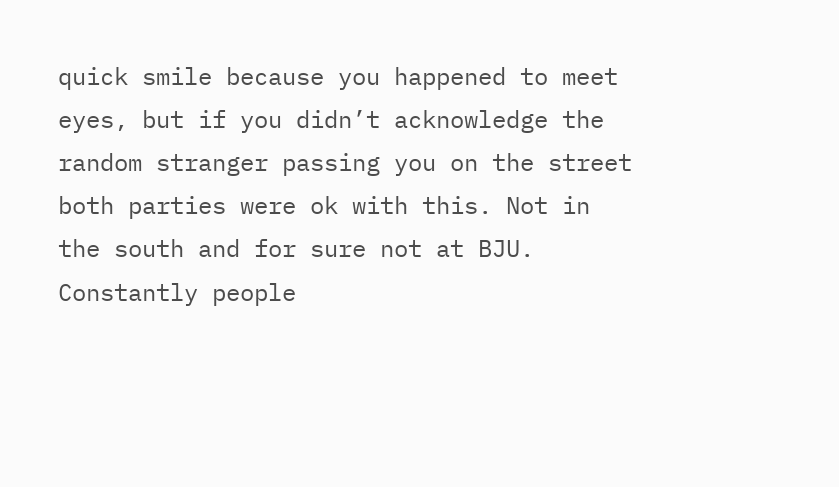quick smile because you happened to meet eyes, but if you didn’t acknowledge the random stranger passing you on the street both parties were ok with this. Not in the south and for sure not at BJU. Constantly people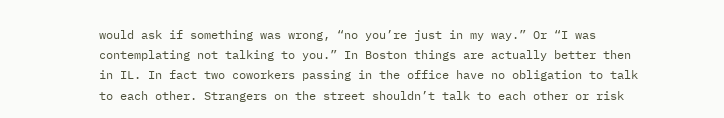would ask if something was wrong, “no you’re just in my way.” Or “I was contemplating not talking to you.” In Boston things are actually better then in IL. In fact two coworkers passing in the office have no obligation to talk to each other. Strangers on the street shouldn’t talk to each other or risk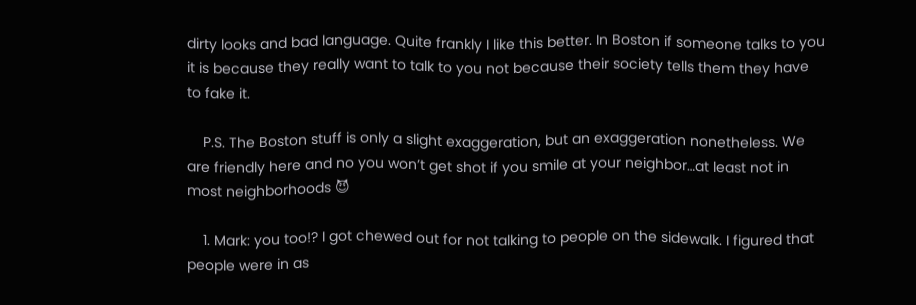dirty looks and bad language. Quite frankly I like this better. In Boston if someone talks to you it is because they really want to talk to you not because their society tells them they have to fake it.

    P.S. The Boston stuff is only a slight exaggeration, but an exaggeration nonetheless. We are friendly here and no you won’t get shot if you smile at your neighbor…at least not in most neighborhoods 😈

    1. Mark: you too!? I got chewed out for not talking to people on the sidewalk. I figured that people were in as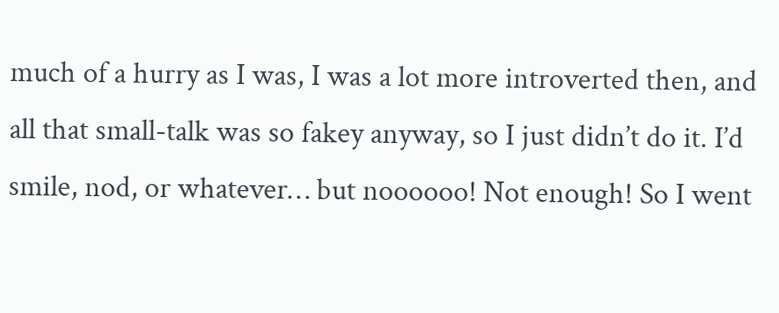much of a hurry as I was, I was a lot more introverted then, and all that small-talk was so fakey anyway, so I just didn’t do it. I’d smile, nod, or whatever… but noooooo! Not enough! So I went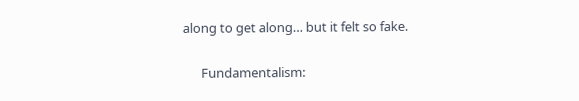along to get along… but it felt so fake.

      Fundamentalism: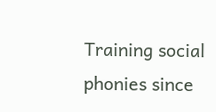Training social phonies since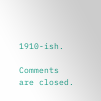1910-ish.

Comments are closed.